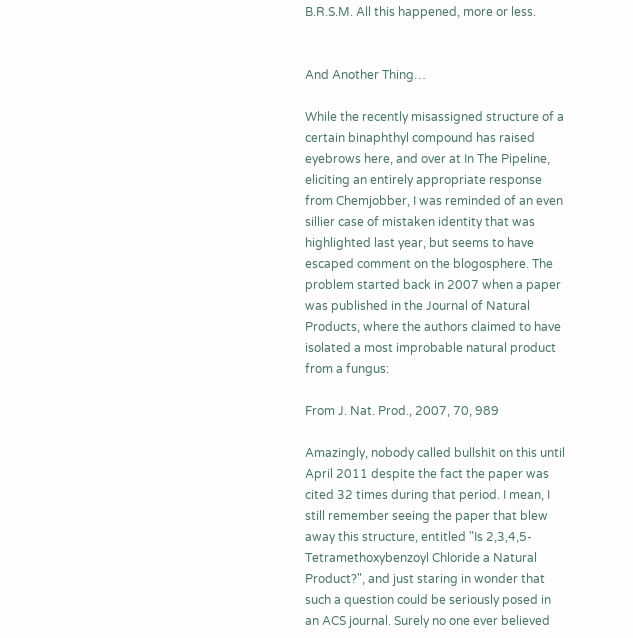B.R.S.M. All this happened, more or less.


And Another Thing…

While the recently misassigned structure of a certain binaphthyl compound has raised eyebrows here, and over at In The Pipeline, eliciting an entirely appropriate response from Chemjobber, I was reminded of an even sillier case of mistaken identity that was highlighted last year, but seems to have escaped comment on the blogosphere. The problem started back in 2007 when a paper was published in the Journal of Natural Products, where the authors claimed to have isolated a most improbable natural product from a fungus:

From J. Nat. Prod., 2007, 70, 989

Amazingly, nobody called bullshit on this until April 2011 despite the fact the paper was cited 32 times during that period. I mean, I still remember seeing the paper that blew away this structure, entitled "Is 2,3,4,5-Tetramethoxybenzoyl Chloride a Natural Product?", and just staring in wonder that such a question could be seriously posed in an ACS journal. Surely no one ever believed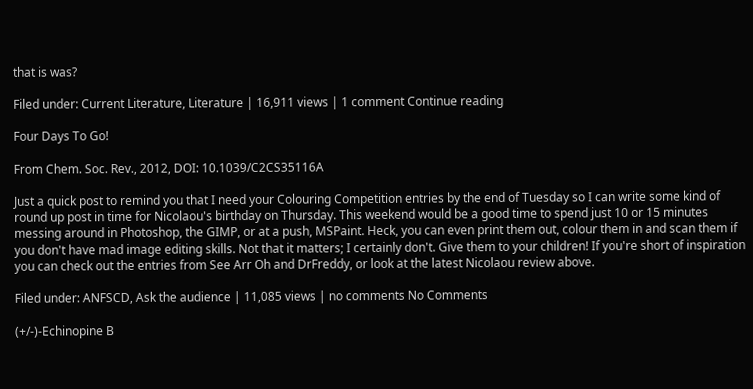that is was?

Filed under: Current Literature, Literature | 16,911 views | 1 comment Continue reading

Four Days To Go!

From Chem. Soc. Rev., 2012, DOI: 10.1039/C2CS35116A

Just a quick post to remind you that I need your Colouring Competition entries by the end of Tuesday so I can write some kind of round up post in time for Nicolaou's birthday on Thursday. This weekend would be a good time to spend just 10 or 15 minutes messing around in Photoshop, the GIMP, or at a push, MSPaint. Heck, you can even print them out, colour them in and scan them if you don't have mad image editing skills. Not that it matters; I certainly don't. Give them to your children! If you're short of inspiration you can check out the entries from See Arr Oh and DrFreddy, or look at the latest Nicolaou review above.

Filed under: ANFSCD, Ask the audience | 11,085 views | no comments No Comments

(+/-)-Echinopine B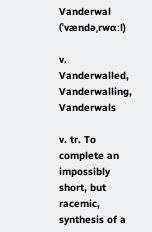Vanderwal (ˈvændəˌrwɑːl)

v. Vanderwalled, Vanderwalling, Vanderwals

v. tr. To complete an impossibly short, but racemic, synthesis of a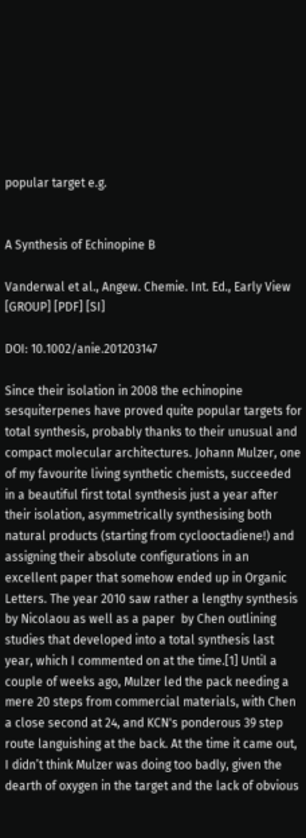popular target e.g.


A Synthesis of Echinopine B

Vanderwal et al., Angew. Chemie. Int. Ed., Early View [GROUP] [PDF] [SI]

DOI: 10.1002/anie.201203147

Since their isolation in 2008 the echinopine sesquiterpenes have proved quite popular targets for total synthesis, probably thanks to their unusual and compact molecular architectures. Johann Mulzer, one of my favourite living synthetic chemists, succeeded in a beautiful first total synthesis just a year after their isolation, asymmetrically synthesising both natural products (starting from cyclooctadiene!) and assigning their absolute configurations in an excellent paper that somehow ended up in Organic Letters. The year 2010 saw rather a lengthy synthesis by Nicolaou as well as a paper  by Chen outlining studies that developed into a total synthesis last year, which I commented on at the time.[1] Until a couple of weeks ago, Mulzer led the pack needing a mere 20 steps from commercial materials, with Chen a close second at 24, and KCN's ponderous 39 step route languishing at the back. At the time it came out, I didn’t think Mulzer was doing too badly, given the dearth of oxygen in the target and the lack of obvious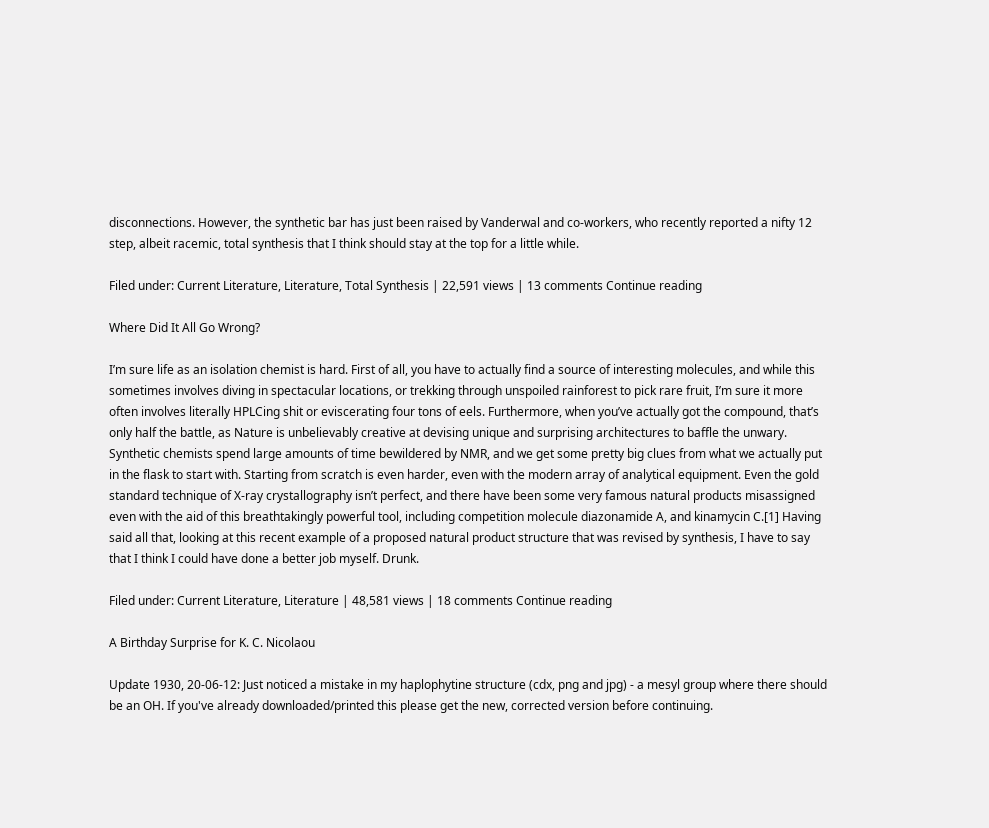disconnections. However, the synthetic bar has just been raised by Vanderwal and co-workers, who recently reported a nifty 12 step, albeit racemic, total synthesis that I think should stay at the top for a little while.

Filed under: Current Literature, Literature, Total Synthesis | 22,591 views | 13 comments Continue reading

Where Did It All Go Wrong?

I’m sure life as an isolation chemist is hard. First of all, you have to actually find a source of interesting molecules, and while this sometimes involves diving in spectacular locations, or trekking through unspoiled rainforest to pick rare fruit, I’m sure it more often involves literally HPLCing shit or eviscerating four tons of eels. Furthermore, when you’ve actually got the compound, that’s only half the battle, as Nature is unbelievably creative at devising unique and surprising architectures to baffle the unwary. Synthetic chemists spend large amounts of time bewildered by NMR, and we get some pretty big clues from what we actually put in the flask to start with. Starting from scratch is even harder, even with the modern array of analytical equipment. Even the gold standard technique of X-ray crystallography isn’t perfect, and there have been some very famous natural products misassigned even with the aid of this breathtakingly powerful tool, including competition molecule diazonamide A, and kinamycin C.[1] Having said all that, looking at this recent example of a proposed natural product structure that was revised by synthesis, I have to say that I think I could have done a better job myself. Drunk.

Filed under: Current Literature, Literature | 48,581 views | 18 comments Continue reading

A Birthday Surprise for K. C. Nicolaou

Update 1930, 20-06-12: Just noticed a mistake in my haplophytine structure (cdx, png and jpg) - a mesyl group where there should be an OH. If you've already downloaded/printed this please get the new, corrected version before continuing.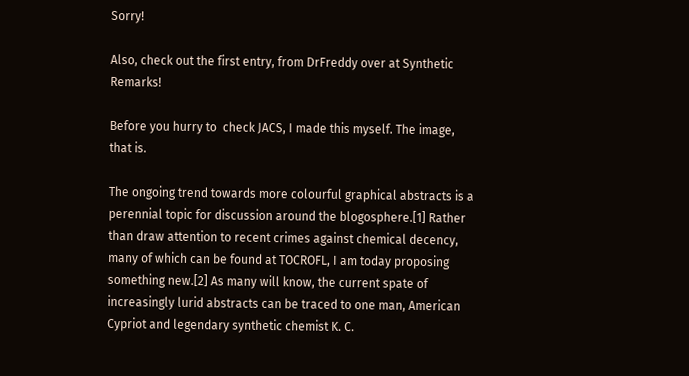Sorry!

Also, check out the first entry, from DrFreddy over at Synthetic Remarks!

Before you hurry to  check JACS, I made this myself. The image, that is.

The ongoing trend towards more colourful graphical abstracts is a perennial topic for discussion around the blogosphere.[1] Rather than draw attention to recent crimes against chemical decency, many of which can be found at TOCROFL, I am today proposing something new.[2] As many will know, the current spate of increasingly lurid abstracts can be traced to one man, American Cypriot and legendary synthetic chemist K. C.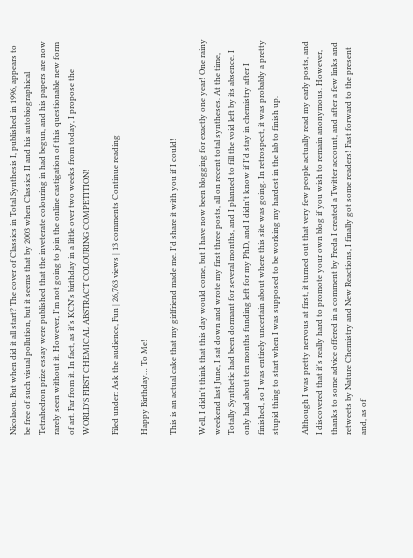Nicolaou. But when did it all start? The cover of Classics in Total Synthesis I, published in 1996, appears to be free of such visual pollution, but it seems that by 2003 when Classics II and his autobiographical Tetrahedron prize essay were published that the inveterate colouring in had begun, and his papers are now rarely seen without it. However, I'm not going to join the online castigation of this questionable new form of art. Far from it. In fact, as it's KCN's birthday in a little over two weeks from today, I propose the WORLD'S FIRST CHEMICAL ABSTRACT COLOURING COMPETITION!

Filed under: Ask the audience, Fun | 26,763 views | 13 comments Continue reading

Happy Birthday… To Me!

This is an actual cake that my girlfriend made me. I'd share it with you if I could!

Well, I didn't think that this day would come, but I have now been blogging for exactly one year! One rainy weekend last June, I sat down and wrote my first three posts, all on recent total syntheses. At the time, Totally Synthetic had been dormant for several months, and I planned to fill the void left by its absence. I only had about ten months funding left for my PhD, and I didn't know if I'd stay in chemistry after I finished, so I was entirely uncertain about where this site was going. In retrospect, it was probably a pretty stupid thing to start when I was supposed to be working my hardest in the lab to finish up.

Although I was pretty nervous at first, it turned out that very few people actually read my early posts, and I discovered that it's really hard to promote your own blog if you wish to remain anonymous. However, thanks to some advice offered in a comment by Freda I created a Twitter account, and after a few links and retweets by Nature Chemistry and New Reactions, I finally got some readers! Fast forward to the present and, as of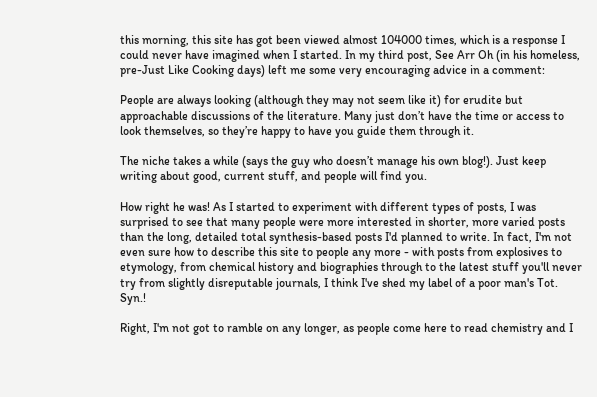this morning, this site has got been viewed almost 104000 times, which is a response I could never have imagined when I started. In my third post, See Arr Oh (in his homeless, pre-Just Like Cooking days) left me some very encouraging advice in a comment:

People are always looking (although they may not seem like it) for erudite but approachable discussions of the literature. Many just don’t have the time or access to look themselves, so they’re happy to have you guide them through it.

The niche takes a while (says the guy who doesn’t manage his own blog!). Just keep writing about good, current stuff, and people will find you.

How right he was! As I started to experiment with different types of posts, I was surprised to see that many people were more interested in shorter, more varied posts than the long, detailed total synthesis-based posts I'd planned to write. In fact, I'm not even sure how to describe this site to people any more - with posts from explosives to etymology, from chemical history and biographies through to the latest stuff you'll never try from slightly disreputable journals, I think I've shed my label of a poor man's Tot. Syn.!

Right, I'm not got to ramble on any longer, as people come here to read chemistry and I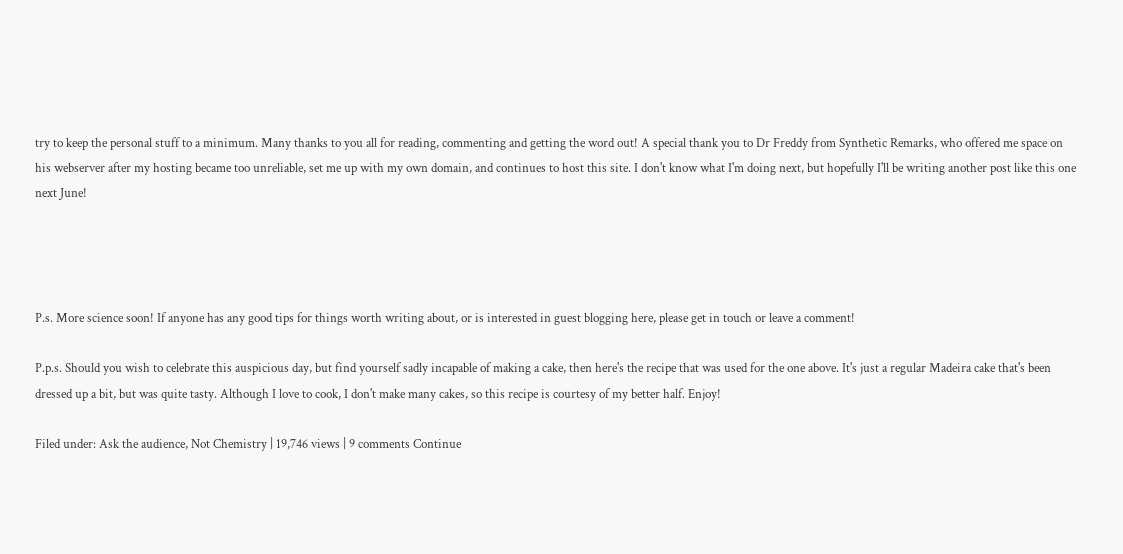try to keep the personal stuff to a minimum. Many thanks to you all for reading, commenting and getting the word out! A special thank you to Dr Freddy from Synthetic Remarks, who offered me space on his webserver after my hosting became too unreliable, set me up with my own domain, and continues to host this site. I don't know what I'm doing next, but hopefully I'll be writing another post like this one next June!




P.s. More science soon! If anyone has any good tips for things worth writing about, or is interested in guest blogging here, please get in touch or leave a comment!

P.p.s. Should you wish to celebrate this auspicious day, but find yourself sadly incapable of making a cake, then here's the recipe that was used for the one above. It's just a regular Madeira cake that's been dressed up a bit, but was quite tasty. Although I love to cook, I don't make many cakes, so this recipe is courtesy of my better half. Enjoy!

Filed under: Ask the audience, Not Chemistry | 19,746 views | 9 comments Continue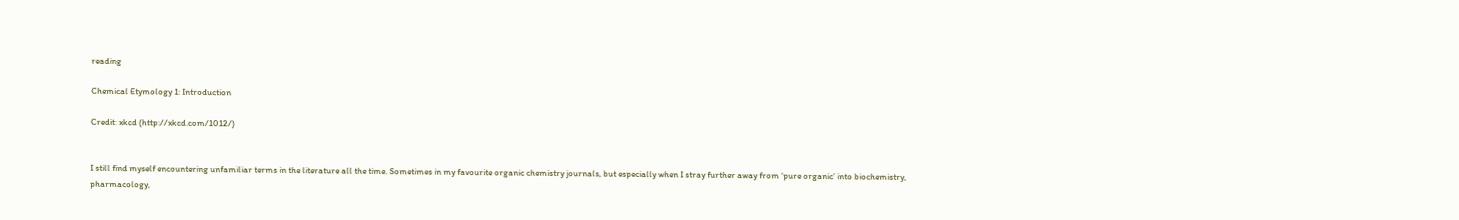reading

Chemical Etymology 1: Introduction

Credit: xkcd (http://xkcd.com/1012/)


I still find myself encountering unfamiliar terms in the literature all the time. Sometimes in my favourite organic chemistry journals, but especially when I stray further away from ‘pure organic’ into biochemistry, pharmacology,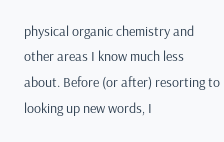physical organic chemistry and other areas I know much less about. Before (or after) resorting to looking up new words, I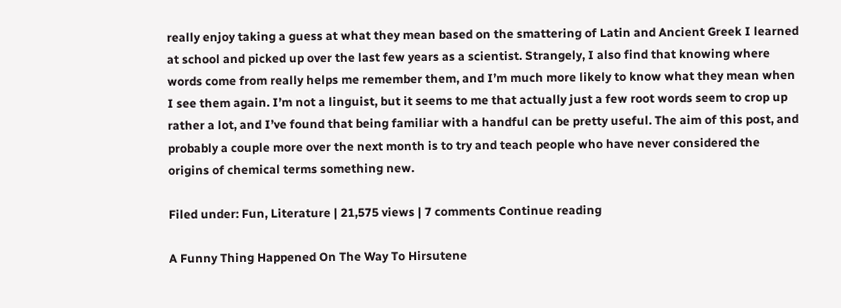really enjoy taking a guess at what they mean based on the smattering of Latin and Ancient Greek I learned at school and picked up over the last few years as a scientist. Strangely, I also find that knowing where words come from really helps me remember them, and I’m much more likely to know what they mean when I see them again. I’m not a linguist, but it seems to me that actually just a few root words seem to crop up rather a lot, and I’ve found that being familiar with a handful can be pretty useful. The aim of this post, and probably a couple more over the next month is to try and teach people who have never considered the origins of chemical terms something new.

Filed under: Fun, Literature | 21,575 views | 7 comments Continue reading

A Funny Thing Happened On The Way To Hirsutene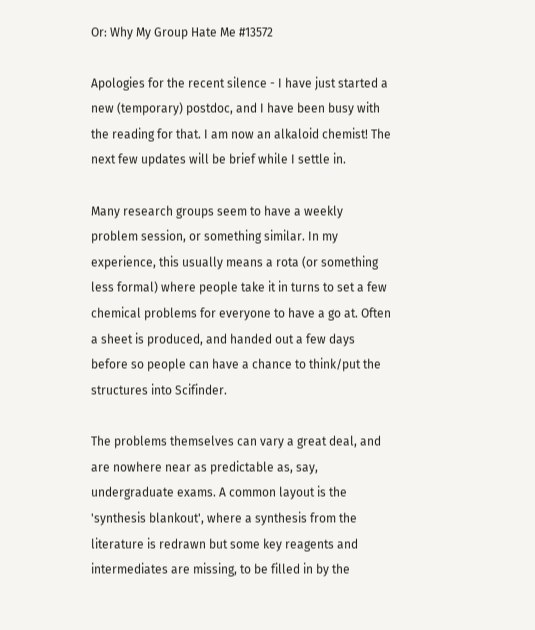Or: Why My Group Hate Me #13572

Apologies for the recent silence - I have just started a new (temporary) postdoc, and I have been busy with the reading for that. I am now an alkaloid chemist! The next few updates will be brief while I settle in.

Many research groups seem to have a weekly problem session, or something similar. In my experience, this usually means a rota (or something less formal) where people take it in turns to set a few chemical problems for everyone to have a go at. Often a sheet is produced, and handed out a few days before so people can have a chance to think/put the structures into Scifinder.

The problems themselves can vary a great deal, and are nowhere near as predictable as, say, undergraduate exams. A common layout is the 'synthesis blankout', where a synthesis from the literature is redrawn but some key reagents and intermediates are missing, to be filled in by the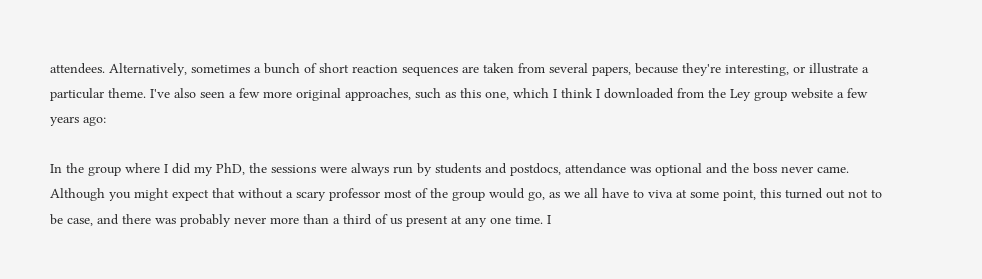attendees. Alternatively, sometimes a bunch of short reaction sequences are taken from several papers, because they're interesting, or illustrate a particular theme. I've also seen a few more original approaches, such as this one, which I think I downloaded from the Ley group website a few years ago:

In the group where I did my PhD, the sessions were always run by students and postdocs, attendance was optional and the boss never came. Although you might expect that without a scary professor most of the group would go, as we all have to viva at some point, this turned out not to be case, and there was probably never more than a third of us present at any one time. I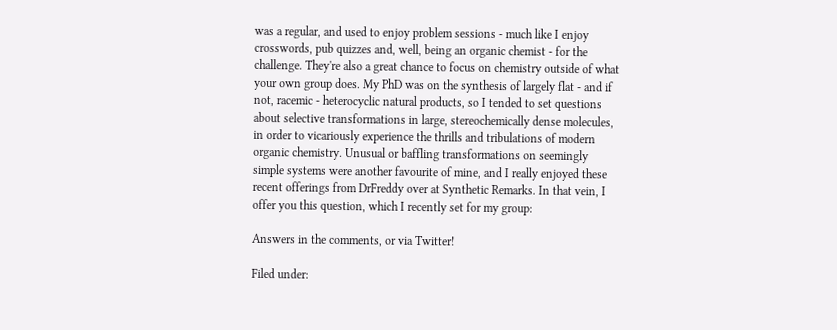was a regular, and used to enjoy problem sessions - much like I enjoy crosswords, pub quizzes and, well, being an organic chemist - for the challenge. They're also a great chance to focus on chemistry outside of what your own group does. My PhD was on the synthesis of largely flat - and if not, racemic - heterocyclic natural products, so I tended to set questions about selective transformations in large, stereochemically dense molecules, in order to vicariously experience the thrills and tribulations of modern organic chemistry. Unusual or baffling transformations on seemingly simple systems were another favourite of mine, and I really enjoyed these recent offerings from DrFreddy over at Synthetic Remarks. In that vein, I offer you this question, which I recently set for my group:

Answers in the comments, or via Twitter!

Filed under: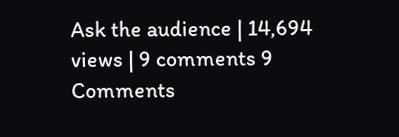Ask the audience | 14,694 views | 9 comments 9 Comments